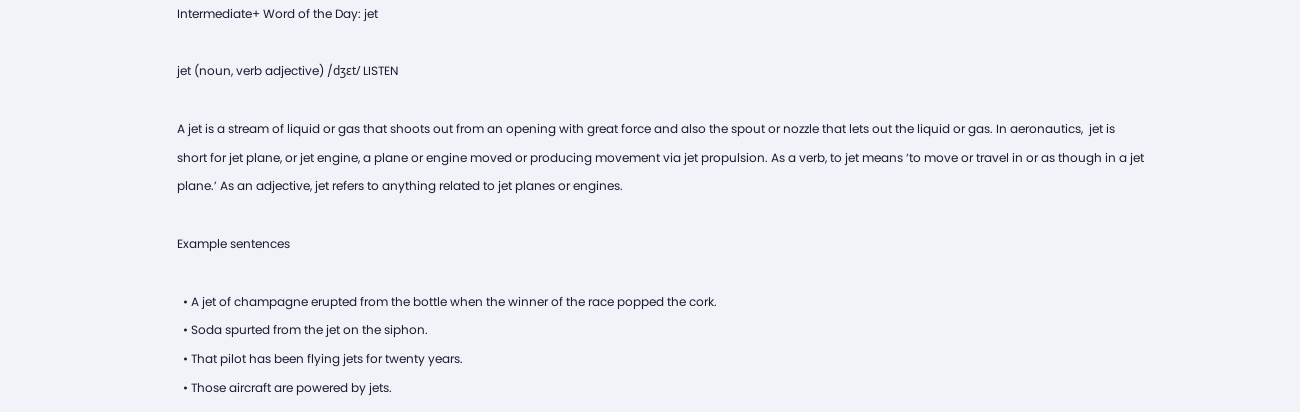Intermediate+ Word of the Day: jet

jet (noun, verb adjective) /dʒɛt/ LISTEN

A jet is a stream of liquid or gas that shoots out from an opening with great force and also the spout or nozzle that lets out the liquid or gas. In aeronautics,  jet is short for jet plane, or jet engine, a plane or engine moved or producing movement via jet propulsion. As a verb, to jet means ‘to move or travel in or as though in a jet plane.’ As an adjective, jet refers to anything related to jet planes or engines.

Example sentences

  • A jet of champagne erupted from the bottle when the winner of the race popped the cork.
  • Soda spurted from the jet on the siphon.
  • That pilot has been flying jets for twenty years.
  • Those aircraft are powered by jets.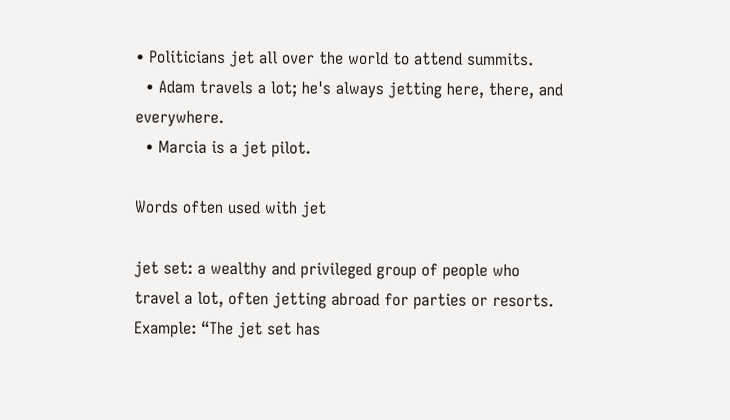• Politicians jet all over the world to attend summits.
  • Adam travels a lot; he's always jetting here, there, and everywhere.
  • Marcia is a jet pilot.

Words often used with jet

jet set: a wealthy and privileged group of people who travel a lot, often jetting abroad for parties or resorts. Example: “The jet set has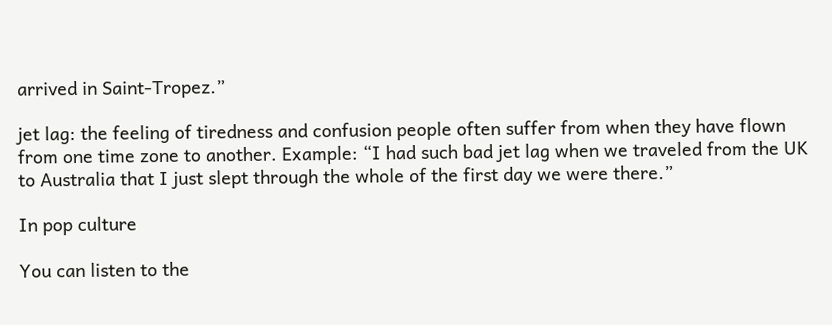arrived in Saint-Tropez.”

jet lag: the feeling of tiredness and confusion people often suffer from when they have flown from one time zone to another. Example: “I had such bad jet lag when we traveled from the UK to Australia that I just slept through the whole of the first day we were there.”

In pop culture

You can listen to the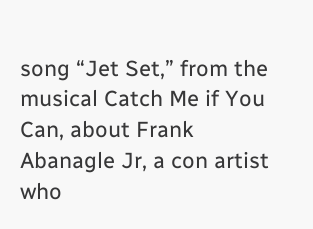song “Jet Set,” from the musical Catch Me if You Can, about Frank Abanagle Jr, a con artist who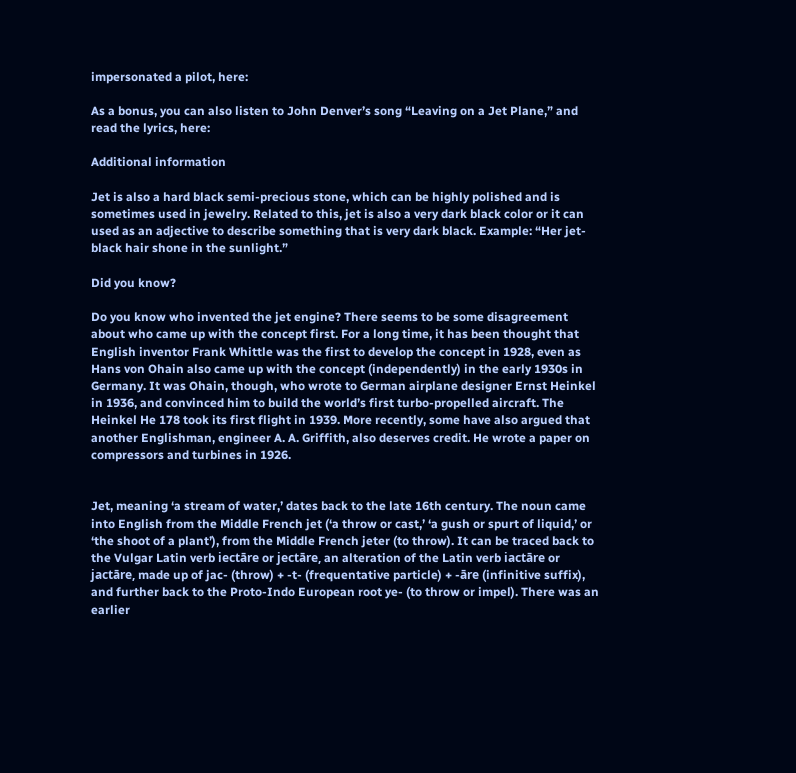impersonated a pilot, here:

As a bonus, you can also listen to John Denver’s song “Leaving on a Jet Plane,” and read the lyrics, here:

Additional information

Jet is also a hard black semi-precious stone, which can be highly polished and is sometimes used in jewelry. Related to this, jet is also a very dark black color or it can used as an adjective to describe something that is very dark black. Example: “Her jet-black hair shone in the sunlight.”

Did you know?

Do you know who invented the jet engine? There seems to be some disagreement about who came up with the concept first. For a long time, it has been thought that English inventor Frank Whittle was the first to develop the concept in 1928, even as Hans von Ohain also came up with the concept (independently) in the early 1930s in Germany. It was Ohain, though, who wrote to German airplane designer Ernst Heinkel in 1936, and convinced him to build the world’s first turbo-propelled aircraft. The Heinkel He 178 took its first flight in 1939. More recently, some have also argued that another Englishman, engineer A. A. Griffith, also deserves credit. He wrote a paper on compressors and turbines in 1926.


Jet, meaning ‘a stream of water,’ dates back to the late 16th century. The noun came into English from the Middle French jet (‘a throw or cast,’ ‘a gush or spurt of liquid,’ or ‘the shoot of a plant’), from the Middle French jeter (to throw). It can be traced back to the Vulgar Latin verb iectāre or jectāre, an alteration of the Latin verb iactāre or jactāre, made up of jac- (throw) + -t- (frequentative particle) + -āre (infinitive suffix), and further back to the Proto-Indo European root ye- (to throw or impel). There was an earlier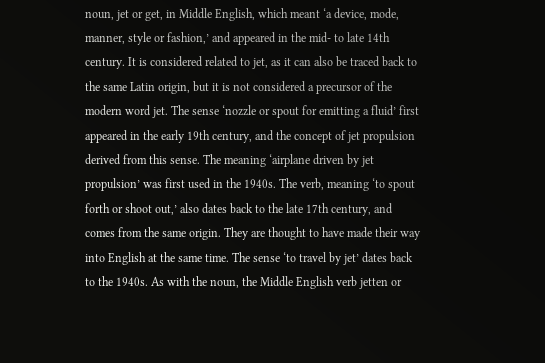noun, jet or get, in Middle English, which meant ‘a device, mode, manner, style or fashion,’ and appeared in the mid- to late 14th century. It is considered related to jet, as it can also be traced back to the same Latin origin, but it is not considered a precursor of the modern word jet. The sense ‘nozzle or spout for emitting a fluid’ first appeared in the early 19th century, and the concept of jet propulsion derived from this sense. The meaning ‘airplane driven by jet propulsion’ was first used in the 1940s. The verb, meaning ‘to spout forth or shoot out,’ also dates back to the late 17th century, and comes from the same origin. They are thought to have made their way into English at the same time. The sense ‘to travel by jet’ dates back to the 1940s. As with the noun, the Middle English verb jetten or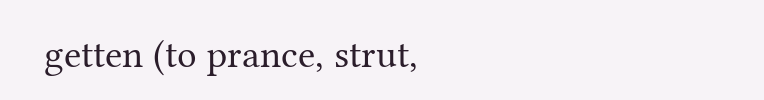getten (to prance, strut,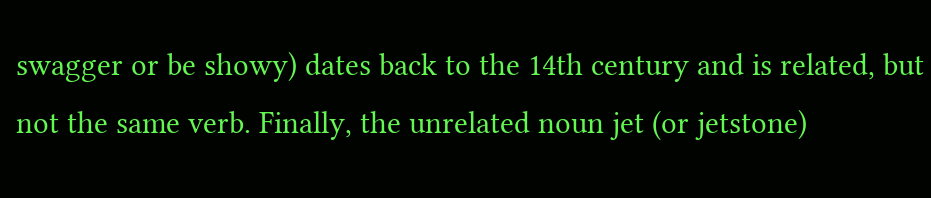swagger or be showy) dates back to the 14th century and is related, but not the same verb. Finally, the unrelated noun jet (or jetstone)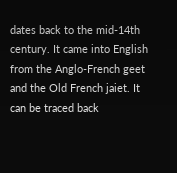dates back to the mid-14th century. It came into English from the Anglo-French geet and the Old French jaiet. It can be traced back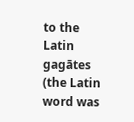to the Latin gagātes (the Latin word was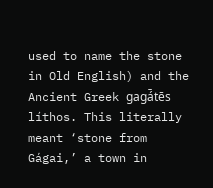used to name the stone in Old English) and the Ancient Greek gagá̄tēs líthos. This literally meant ‘stone from Gágai,’ a town in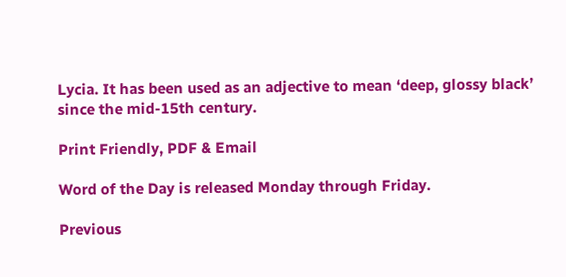Lycia. It has been used as an adjective to mean ‘deep, glossy black’ since the mid-15th century.

Print Friendly, PDF & Email

Word of the Day is released Monday through Friday.

Previous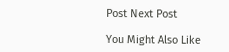Post Next Post

You Might Also Like